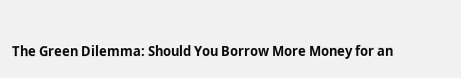The Green Dilemma: Should You Borrow More Money for an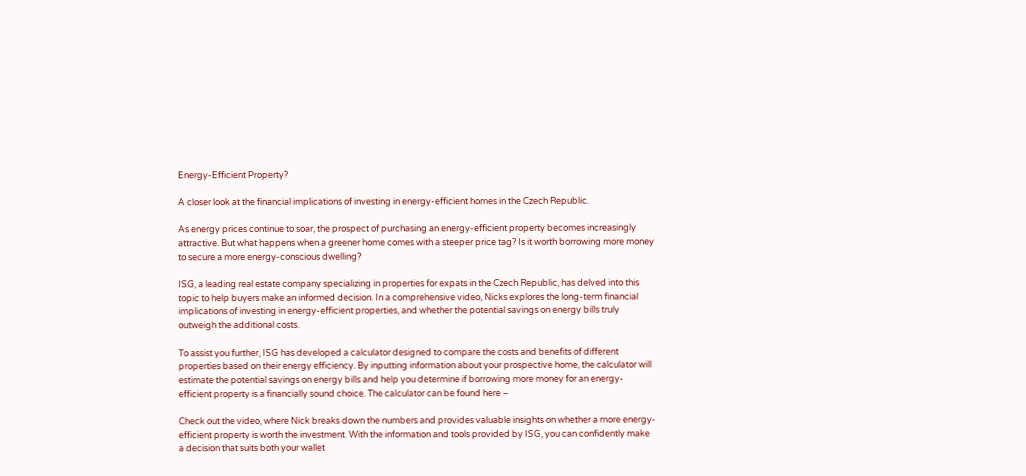Energy-Efficient Property?

A closer look at the financial implications of investing in energy-efficient homes in the Czech Republic.

As energy prices continue to soar, the prospect of purchasing an energy-efficient property becomes increasingly attractive. But what happens when a greener home comes with a steeper price tag? Is it worth borrowing more money to secure a more energy-conscious dwelling?

ISG, a leading real estate company specializing in properties for expats in the Czech Republic, has delved into this topic to help buyers make an informed decision. In a comprehensive video, Nicks explores the long-term financial implications of investing in energy-efficient properties, and whether the potential savings on energy bills truly outweigh the additional costs.

To assist you further, ISG has developed a calculator designed to compare the costs and benefits of different properties based on their energy efficiency. By inputting information about your prospective home, the calculator will estimate the potential savings on energy bills and help you determine if borrowing more money for an energy-efficient property is a financially sound choice. The calculator can be found here –

Check out the video, where Nick breaks down the numbers and provides valuable insights on whether a more energy-efficient property is worth the investment. With the information and tools provided by ISG, you can confidently make a decision that suits both your wallet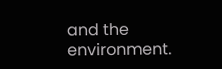and the environment.